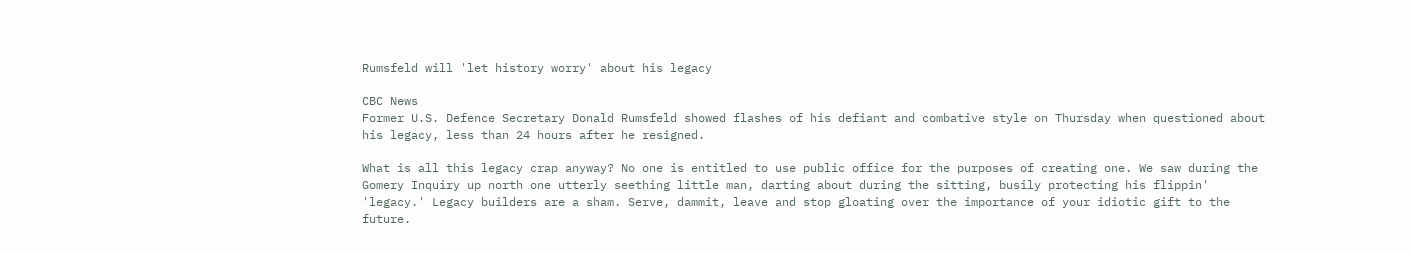Rumsfeld will 'let history worry' about his legacy

CBC News
Former U.S. Defence Secretary Donald Rumsfeld showed flashes of his defiant and combative style on Thursday when questioned about his legacy, less than 24 hours after he resigned.

What is all this legacy crap anyway? No one is entitled to use public office for the purposes of creating one. We saw during the Gomery Inquiry up north one utterly seething little man, darting about during the sitting, busily protecting his flippin' 'legacy.' Legacy builders are a sham. Serve, dammit, leave and stop gloating over the importance of your idiotic gift to the future.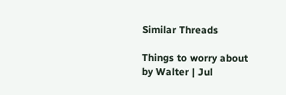Similar Threads

Things to worry about
by Walter | Jul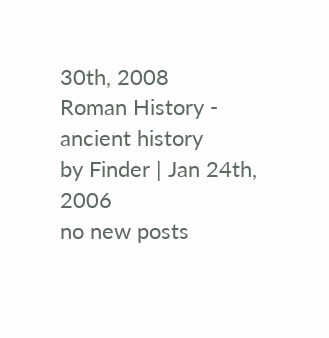30th, 2008
Roman History - ancient history
by Finder | Jan 24th, 2006
no new posts